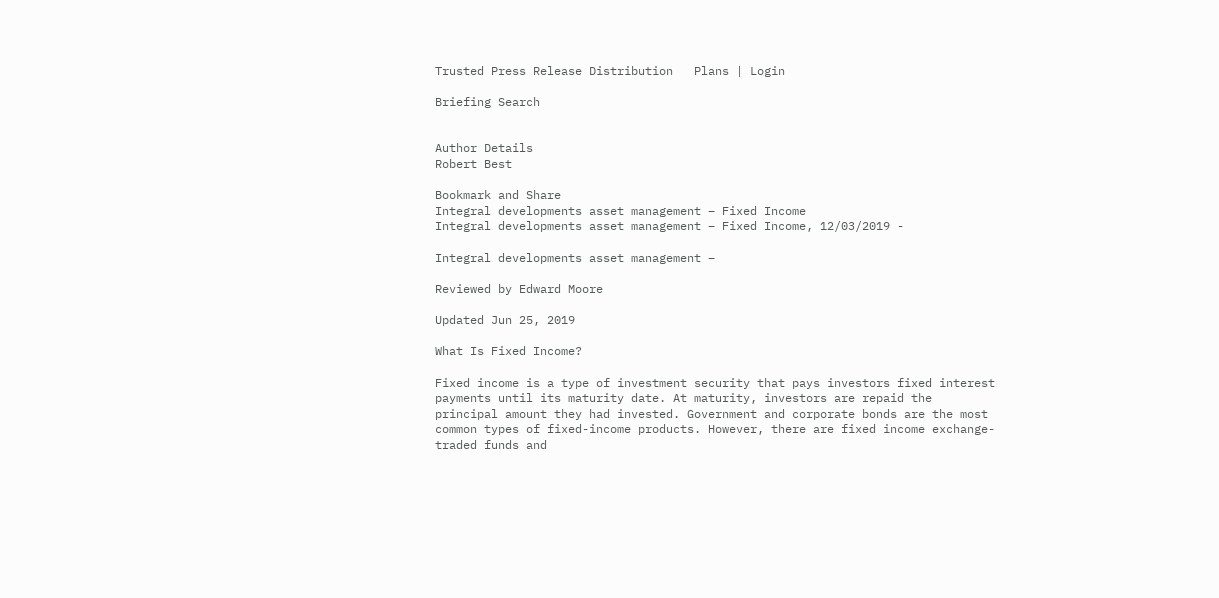Trusted Press Release Distribution   Plans | Login

Briefing Search


Author Details
Robert Best

Bookmark and Share
Integral developments asset management – Fixed Income
Integral developments asset management – Fixed Income, 12/03/2019 -

Integral developments asset management –

Reviewed by Edward Moore

Updated Jun 25, 2019

What Is Fixed Income?

Fixed income is a type of investment security that pays investors fixed interest payments until its maturity date. At maturity, investors are repaid the principal amount they had invested. Government and corporate bonds are the most common types of fixed-income products. However, there are fixed income exchange-traded funds and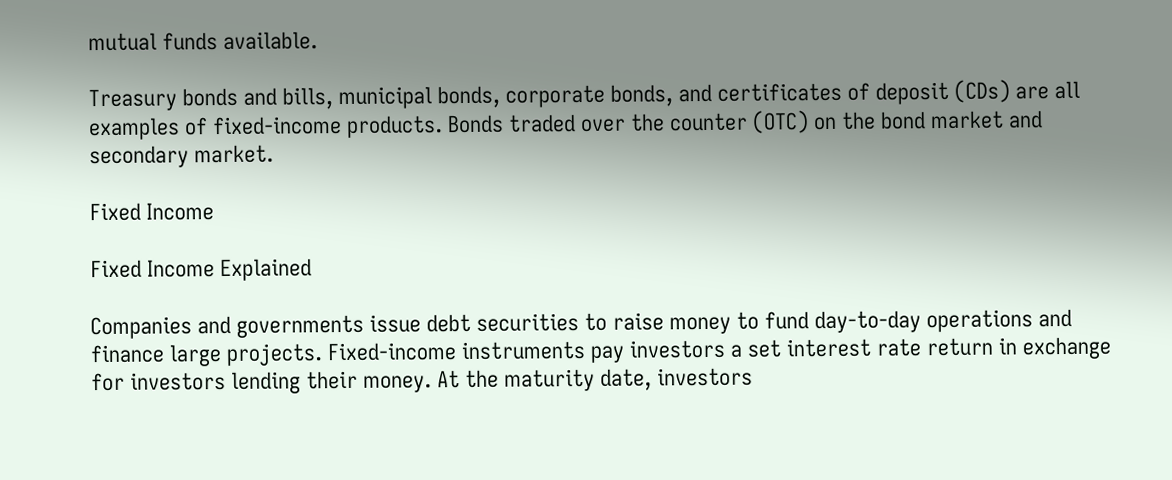mutual funds available.

Treasury bonds and bills, municipal bonds, corporate bonds, and certificates of deposit (CDs) are all examples of fixed-income products. Bonds traded over the counter (OTC) on the bond market and secondary market.

Fixed Income

Fixed Income Explained

Companies and governments issue debt securities to raise money to fund day-to-day operations and finance large projects. Fixed-income instruments pay investors a set interest rate return in exchange for investors lending their money. At the maturity date, investors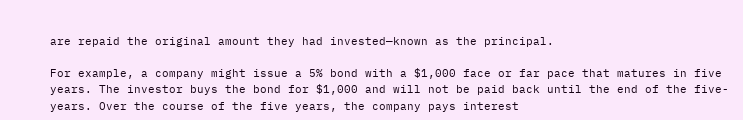are repaid the original amount they had invested—known as the principal.

For example, a company might issue a 5% bond with a $1,000 face or far pace that matures in five years. The investor buys the bond for $1,000 and will not be paid back until the end of the five-years. Over the course of the five years, the company pays interest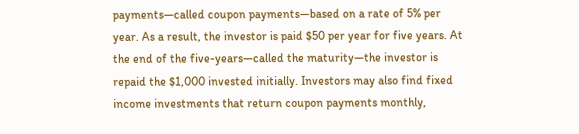payments—called coupon payments—based on a rate of 5% per year. As a result, the investor is paid $50 per year for five years. At the end of the five-years—called the maturity—the investor is repaid the $1,000 invested initially. Investors may also find fixed income investments that return coupon payments monthly,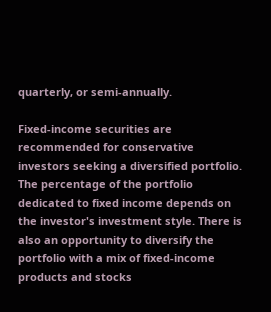quarterly, or semi-annually.

Fixed-income securities are recommended for conservative investors seeking a diversified portfolio. The percentage of the portfolio dedicated to fixed income depends on the investor's investment style. There is also an opportunity to diversify the portfolio with a mix of fixed-income products and stocks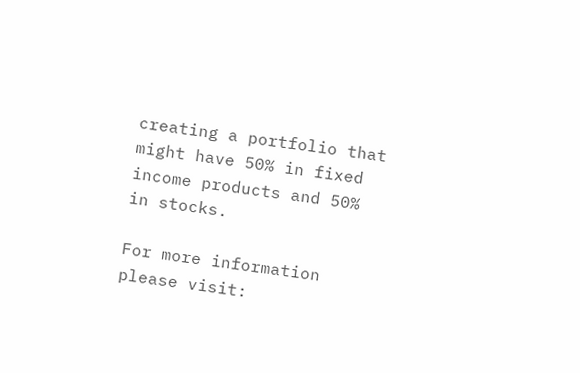creating a portfolio that might have 50% in fixed income products and 50% in stocks.

For more information please visit: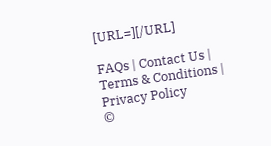[URL=][/URL]

FAQs | Contact Us | Terms & Conditions | Privacy Policy
©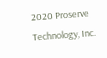2020 Proserve Technology, Inc.